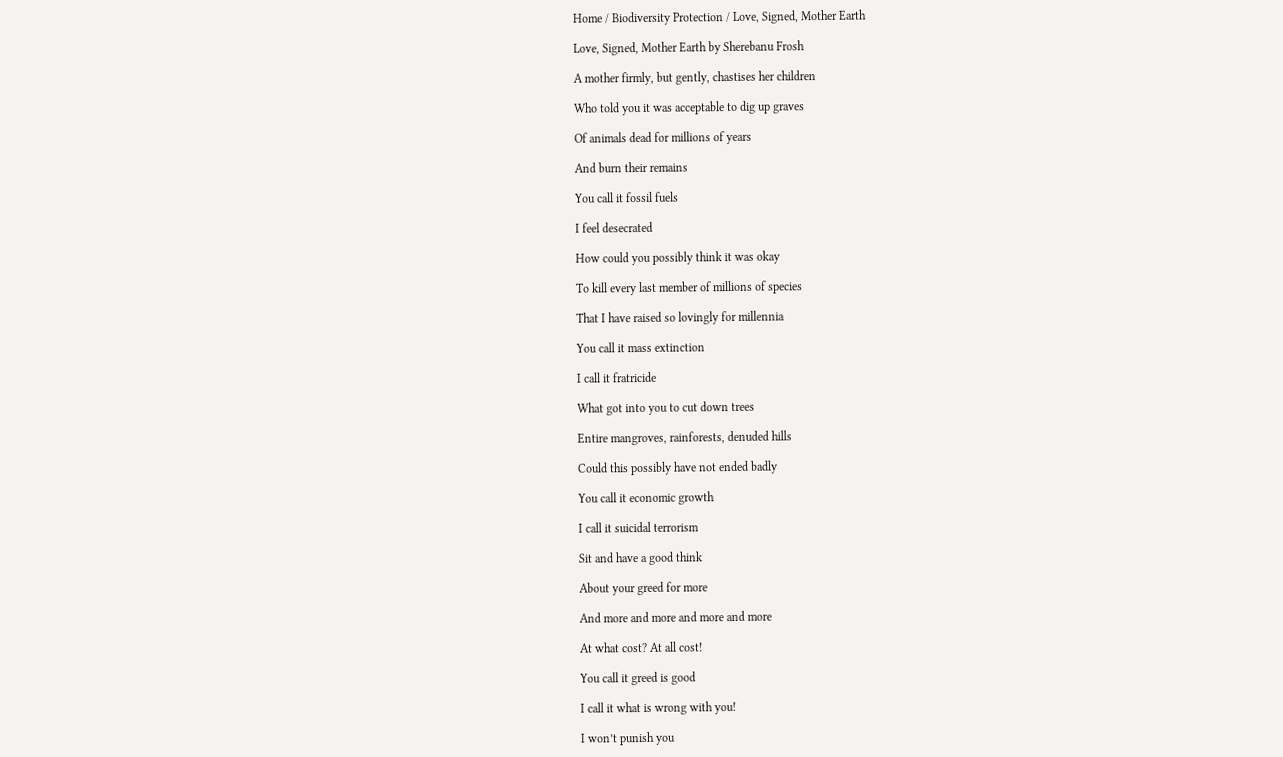Home / Biodiversity Protection / Love, Signed, Mother Earth

Love, Signed, Mother Earth by Sherebanu Frosh

A mother firmly, but gently, chastises her children

Who told you it was acceptable to dig up graves

Of animals dead for millions of years

And burn their remains

You call it fossil fuels

I feel desecrated

How could you possibly think it was okay

To kill every last member of millions of species

That I have raised so lovingly for millennia

You call it mass extinction

I call it fratricide

What got into you to cut down trees

Entire mangroves, rainforests, denuded hills

Could this possibly have not ended badly

You call it economic growth

I call it suicidal terrorism

Sit and have a good think

About your greed for more

And more and more and more and more

At what cost? At all cost!

You call it greed is good

I call it what is wrong with you!

I won’t punish you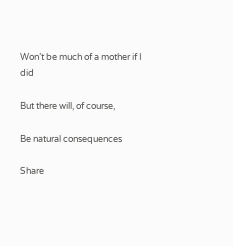Won’t be much of a mother if I did

But there will, of course,

Be natural consequences

Share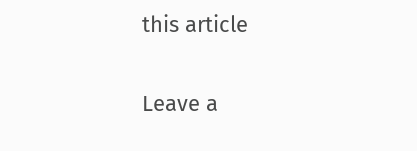this article

Leave a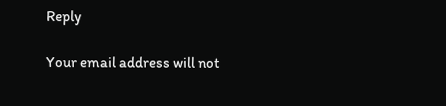Reply

Your email address will not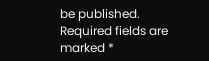be published. Required fields are marked *